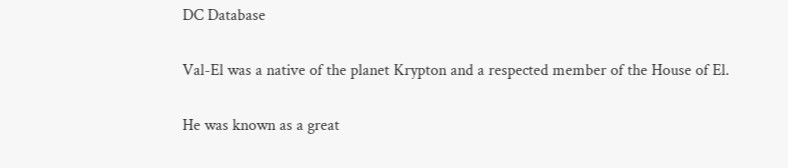DC Database

Val-El was a native of the planet Krypton and a respected member of the House of El.

He was known as a great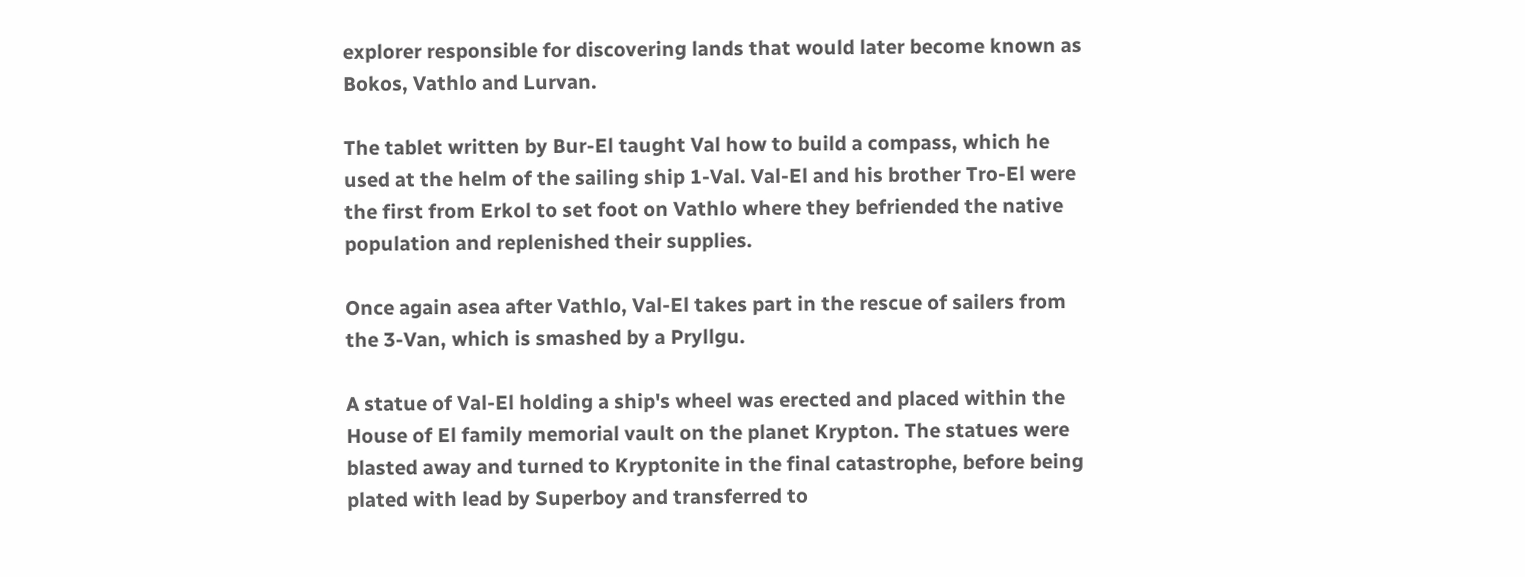explorer responsible for discovering lands that would later become known as Bokos, Vathlo and Lurvan.

The tablet written by Bur-El taught Val how to build a compass, which he used at the helm of the sailing ship 1-Val. Val-El and his brother Tro-El were the first from Erkol to set foot on Vathlo where they befriended the native population and replenished their supplies.

Once again asea after Vathlo, Val-El takes part in the rescue of sailers from the 3-Van, which is smashed by a Pryllgu.

A statue of Val-El holding a ship's wheel was erected and placed within the House of El family memorial vault on the planet Krypton. The statues were blasted away and turned to Kryptonite in the final catastrophe, before being plated with lead by Superboy and transferred to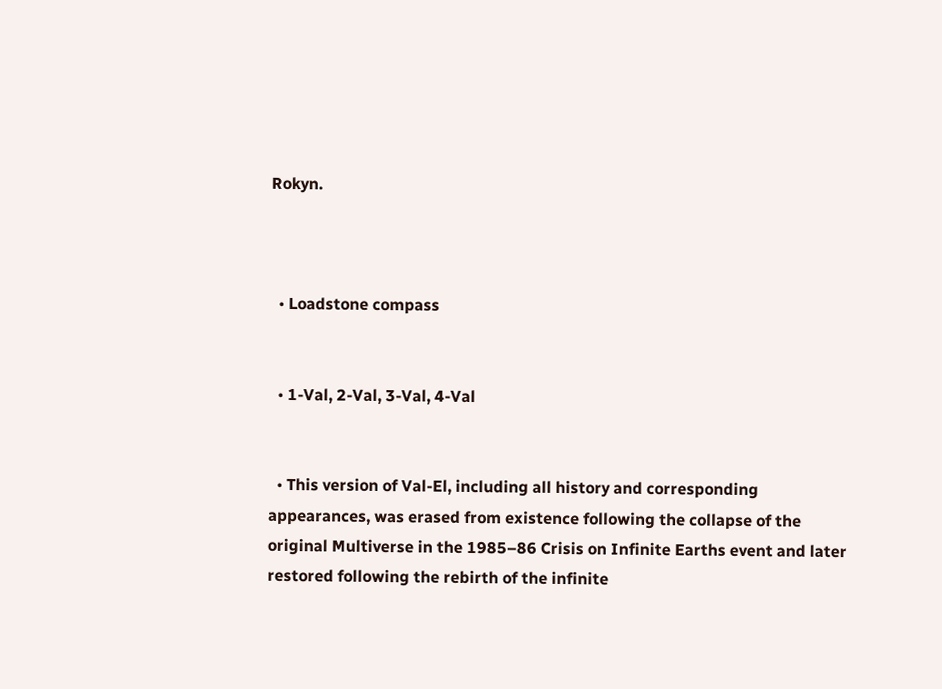Rokyn.



  • Loadstone compass


  • 1-Val, 2-Val, 3-Val, 4-Val


  • This version of Val-El, including all history and corresponding appearances, was erased from existence following the collapse of the original Multiverse in the 1985–86 Crisis on Infinite Earths event and later restored following the rebirth of the infinite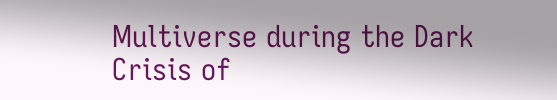Multiverse during the Dark Crisis of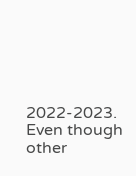2022-2023. Even though other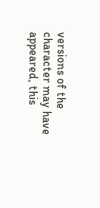versions of the character may have appeared, this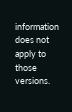information does not apply to those versions.